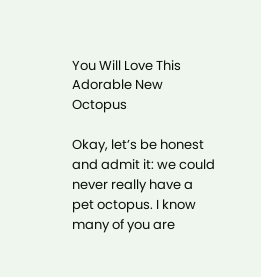You Will Love This Adorable New Octopus

Okay, let’s be honest and admit it: we could never really have a pet octopus. I know many of you are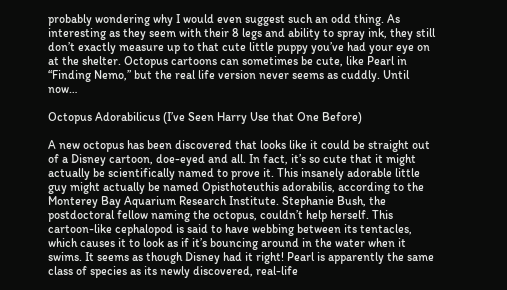probably wondering why I would even suggest such an odd thing. As interesting as they seem with their 8 legs and ability to spray ink, they still don’t exactly measure up to that cute little puppy you’ve had your eye on at the shelter. Octopus cartoons can sometimes be cute, like Pearl in “Finding Nemo,” but the real life version never seems as cuddly. Until now…

Octopus Adorabilicus (I’ve Seen Harry Use that One Before)

A new octopus has been discovered that looks like it could be straight out of a Disney cartoon, doe-eyed and all. In fact, it’s so cute that it might actually be scientifically named to prove it. This insanely adorable little guy might actually be named Opisthoteuthis adorabilis, according to the Monterey Bay Aquarium Research Institute. Stephanie Bush, the postdoctoral fellow naming the octopus, couldn’t help herself. This cartoon-like cephalopod is said to have webbing between its tentacles, which causes it to look as if it’s bouncing around in the water when it swims. It seems as though Disney had it right! Pearl is apparently the same class of species as its newly discovered, real-life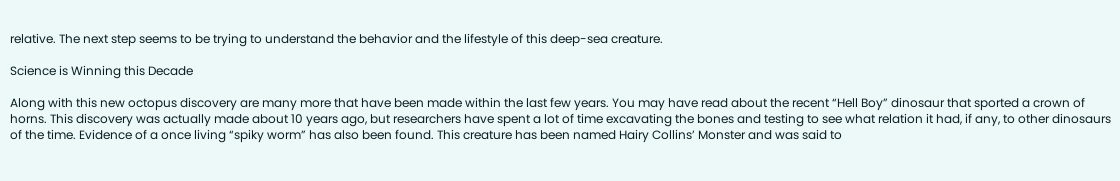relative. The next step seems to be trying to understand the behavior and the lifestyle of this deep-sea creature.

Science is Winning this Decade

Along with this new octopus discovery are many more that have been made within the last few years. You may have read about the recent “Hell Boy” dinosaur that sported a crown of horns. This discovery was actually made about 10 years ago, but researchers have spent a lot of time excavating the bones and testing to see what relation it had, if any, to other dinosaurs of the time. Evidence of a once living “spiky worm” has also been found. This creature has been named Hairy Collins’ Monster and was said to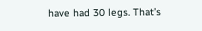have had 30 legs. That’s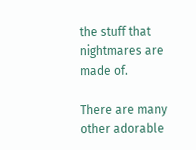the stuff that nightmares are made of.

There are many other adorable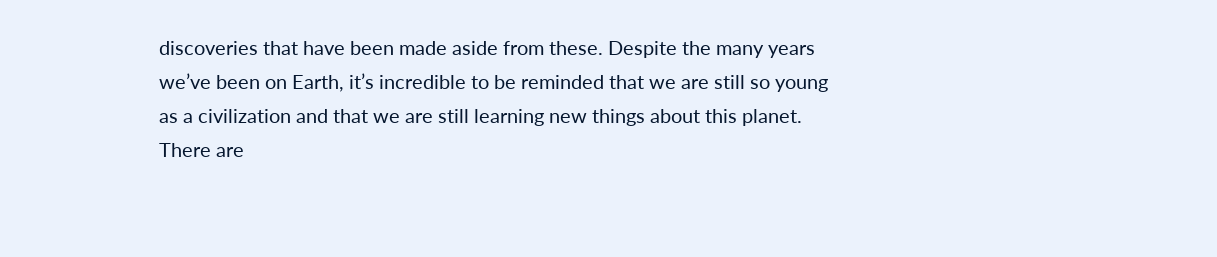discoveries that have been made aside from these. Despite the many years we’ve been on Earth, it’s incredible to be reminded that we are still so young as a civilization and that we are still learning new things about this planet. There are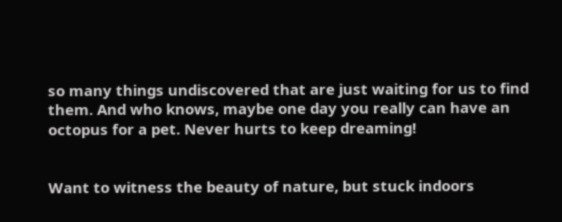so many things undiscovered that are just waiting for us to find them. And who knows, maybe one day you really can have an octopus for a pet. Never hurts to keep dreaming!


Want to witness the beauty of nature, but stuck indoors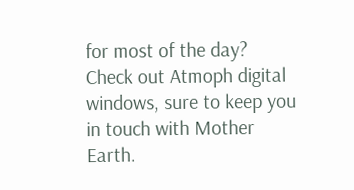for most of the day? Check out Atmoph digital windows, sure to keep you in touch with Mother Earth.